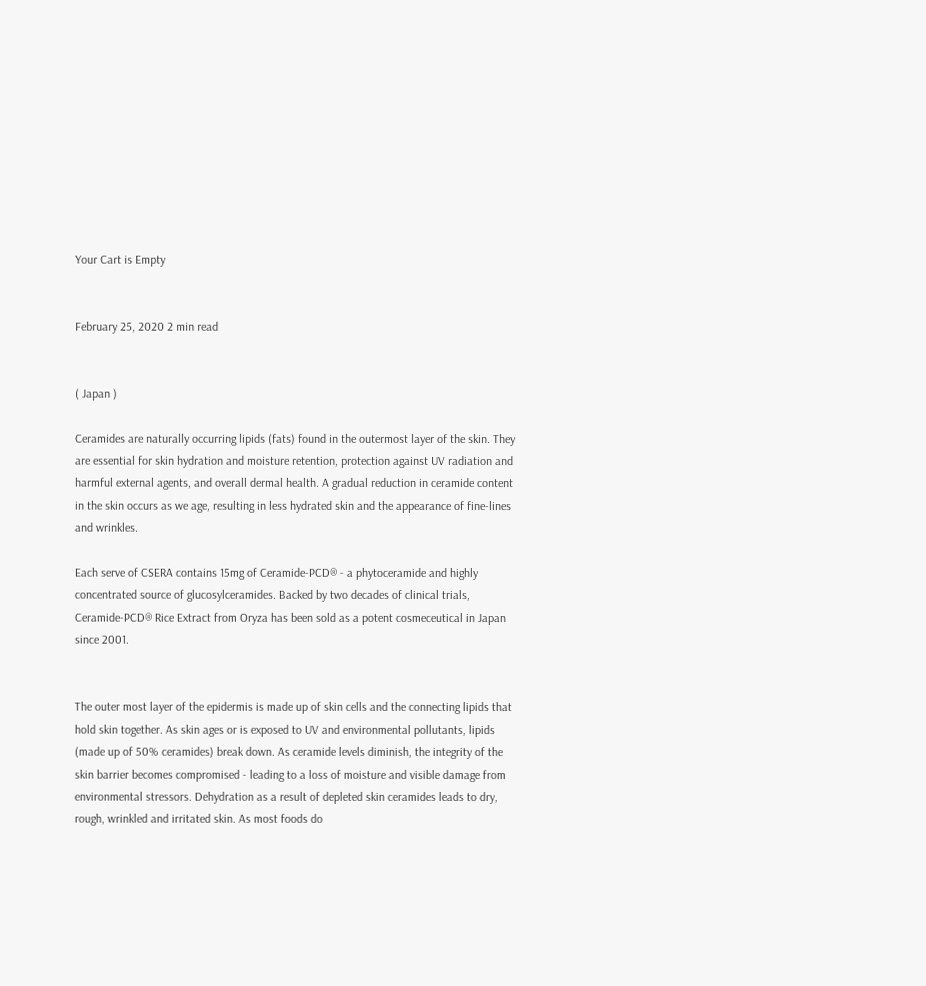Your Cart is Empty


February 25, 2020 2 min read


( Japan )

Ceramides are naturally occurring lipids (fats) found in the outermost layer of the skin. They are essential for skin hydration and moisture retention, protection against UV radiation and harmful external agents, and overall dermal health. A gradual reduction in ceramide content in the skin occurs as we age, resulting in less hydrated skin and the appearance of fine-lines and wrinkles.

Each serve of CSERA contains 15mg of Ceramide-PCD® - a phytoceramide and highly concentrated source of glucosylceramides. Backed by two decades of clinical trials, Ceramide-PCD® Rice Extract from Oryza has been sold as a potent cosmeceutical in Japan since 2001.


The outer most layer of the epidermis is made up of skin cells and the connecting lipids that hold skin together. As skin ages or is exposed to UV and environmental pollutants, lipids (made up of 50% ceramides) break down. As ceramide levels diminish, the integrity of the skin barrier becomes compromised - leading to a loss of moisture and visible damage from environmental stressors. Dehydration as a result of depleted skin ceramides leads to dry, rough, wrinkled and irritated skin. As most foods do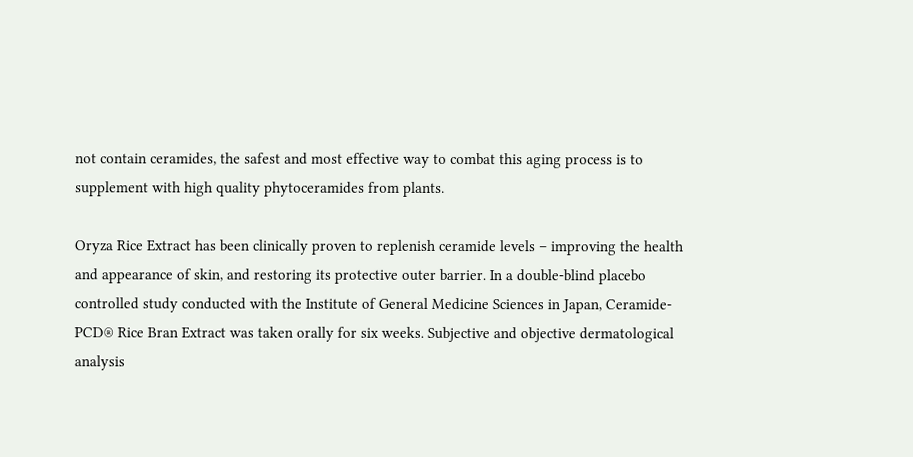not contain ceramides, the safest and most effective way to combat this aging process is to supplement with high quality phytoceramides from plants.

Oryza Rice Extract has been clinically proven to replenish ceramide levels – improving the health and appearance of skin, and restoring its protective outer barrier. In a double-blind placebo controlled study conducted with the Institute of General Medicine Sciences in Japan, Ceramide-PCD® Rice Bran Extract was taken orally for six weeks. Subjective and objective dermatological analysis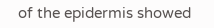of the epidermis showed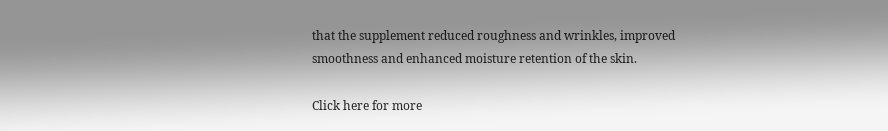that the supplement reduced roughness and wrinkles, improved smoothness and enhanced moisture retention of the skin.

Click here for more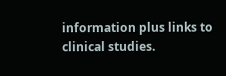information plus links to clinical studies.